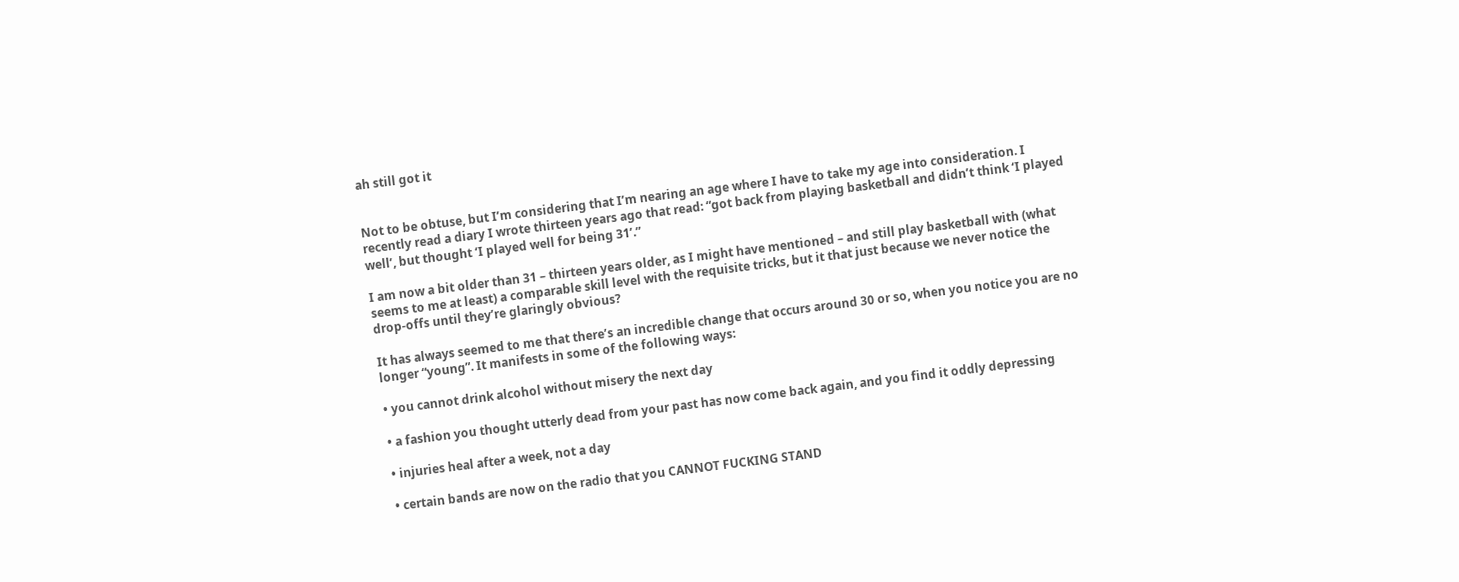ah still got it


Not to be obtuse, but I’m considering that I’m nearing an age where I have to take my age into consideration. I recently read a diary I wrote thirteen years ago that read: “got back from playing basketball and didn’t think ‘I played well’, but thought ‘I played well for being 31’.”

I am now a bit older than 31 – thirteen years older, as I might have mentioned – and still play basketball with (what seems to me at least) a comparable skill level with the requisite tricks, but it that just because we never notice the drop-offs until they’re glaringly obvious?

It has always seemed to me that there’s an incredible change that occurs around 30 or so, when you notice you are no longer “young”. It manifests in some of the following ways:

• you cannot drink alcohol without misery the next day

• a fashion you thought utterly dead from your past has now come back again, and you find it oddly depressing

• injuries heal after a week, not a day

• certain bands are now on the radio that you CANNOT FUCKING STAND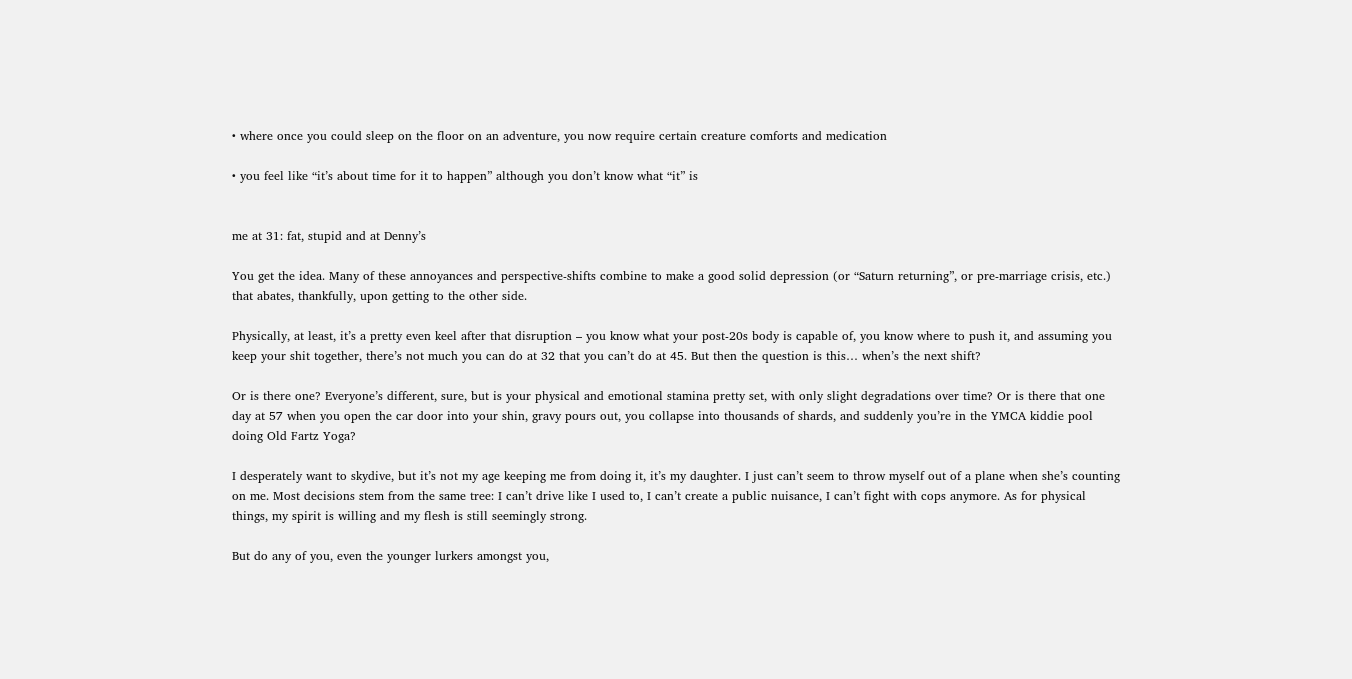• where once you could sleep on the floor on an adventure, you now require certain creature comforts and medication

• you feel like “it’s about time for it to happen” although you don’t know what “it” is


me at 31: fat, stupid and at Denny’s

You get the idea. Many of these annoyances and perspective-shifts combine to make a good solid depression (or “Saturn returning”, or pre-marriage crisis, etc.) that abates, thankfully, upon getting to the other side.

Physically, at least, it’s a pretty even keel after that disruption – you know what your post-20s body is capable of, you know where to push it, and assuming you keep your shit together, there’s not much you can do at 32 that you can’t do at 45. But then the question is this… when’s the next shift?

Or is there one? Everyone’s different, sure, but is your physical and emotional stamina pretty set, with only slight degradations over time? Or is there that one day at 57 when you open the car door into your shin, gravy pours out, you collapse into thousands of shards, and suddenly you’re in the YMCA kiddie pool doing Old Fartz Yoga?

I desperately want to skydive, but it’s not my age keeping me from doing it, it’s my daughter. I just can’t seem to throw myself out of a plane when she’s counting on me. Most decisions stem from the same tree: I can’t drive like I used to, I can’t create a public nuisance, I can’t fight with cops anymore. As for physical things, my spirit is willing and my flesh is still seemingly strong.

But do any of you, even the younger lurkers amongst you,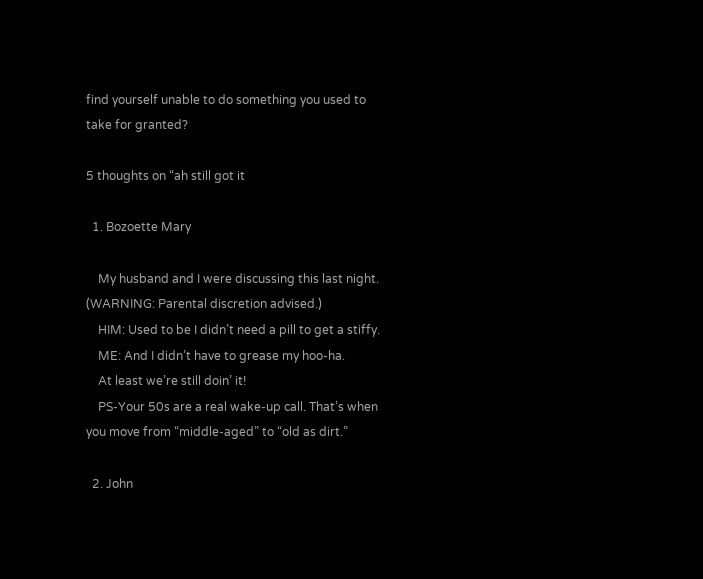find yourself unable to do something you used to take for granted?

5 thoughts on “ah still got it

  1. Bozoette Mary

    My husband and I were discussing this last night. (WARNING: Parental discretion advised.)
    HIM: Used to be I didn’t need a pill to get a stiffy.
    ME: And I didn’t have to grease my hoo-ha.
    At least we’re still doin’ it!
    PS-Your 50s are a real wake-up call. That’s when you move from “middle-aged” to “old as dirt.”

  2. John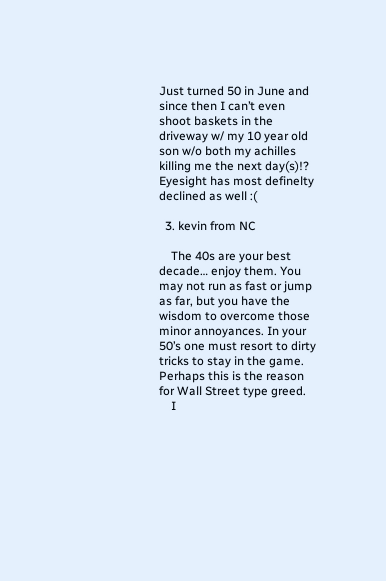Just turned 50 in June and since then I can’t even shoot baskets in the driveway w/ my 10 year old son w/o both my achilles killing me the next day(s)!? Eyesight has most definelty declined as well :(

  3. kevin from NC

    The 40s are your best decade… enjoy them. You may not run as fast or jump as far, but you have the wisdom to overcome those minor annoyances. In your 50’s one must resort to dirty tricks to stay in the game. Perhaps this is the reason for Wall Street type greed.
    I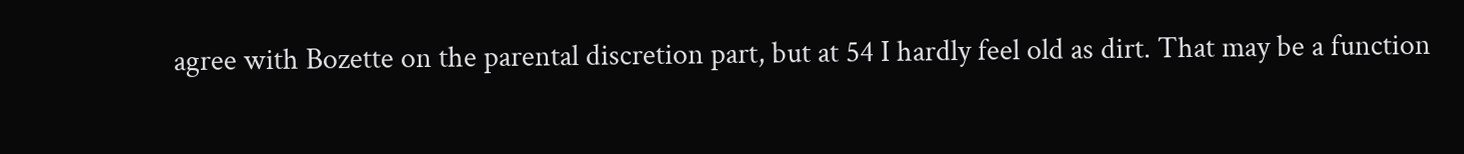agree with Bozette on the parental discretion part, but at 54 I hardly feel old as dirt. That may be a function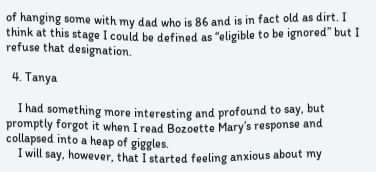of hanging some with my dad who is 86 and is in fact old as dirt. I think at this stage I could be defined as “eligible to be ignored” but I refuse that designation.

  4. Tanya

    I had something more interesting and profound to say, but promptly forgot it when I read Bozoette Mary’s response and collapsed into a heap of giggles.
    I will say, however, that I started feeling anxious about my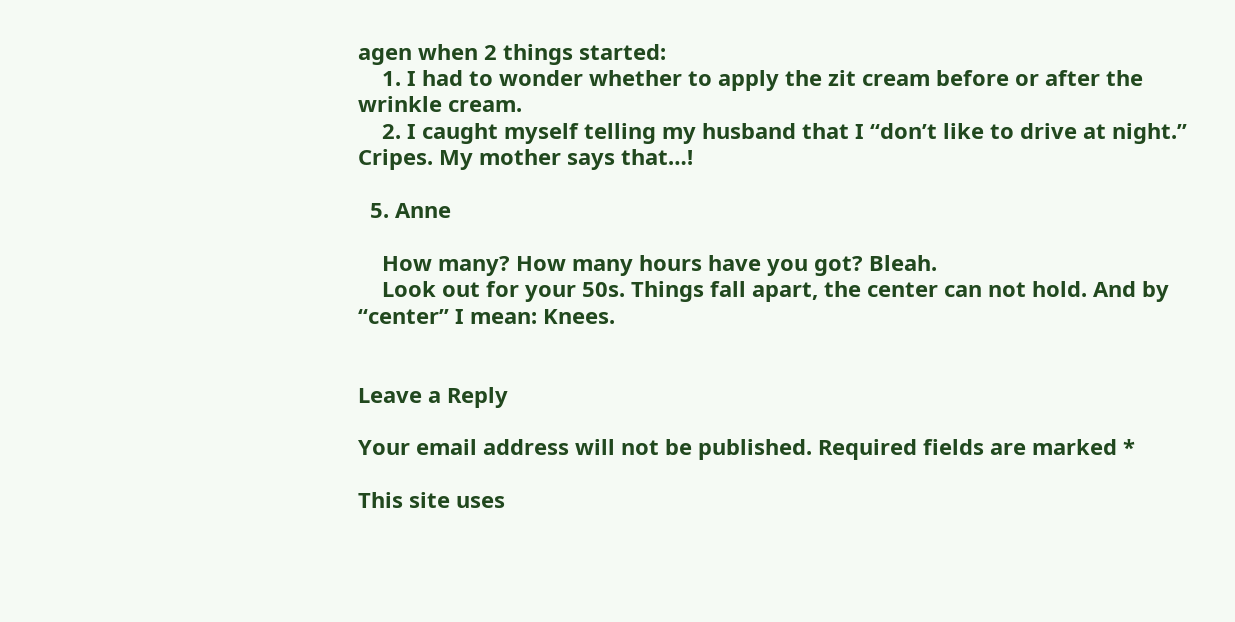agen when 2 things started:
    1. I had to wonder whether to apply the zit cream before or after the wrinkle cream.
    2. I caught myself telling my husband that I “don’t like to drive at night.” Cripes. My mother says that…!

  5. Anne

    How many? How many hours have you got? Bleah.
    Look out for your 50s. Things fall apart, the center can not hold. And by “center” I mean: Knees.


Leave a Reply

Your email address will not be published. Required fields are marked *

This site uses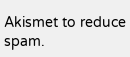Akismet to reduce spam.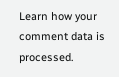Learn how your comment data is processed.